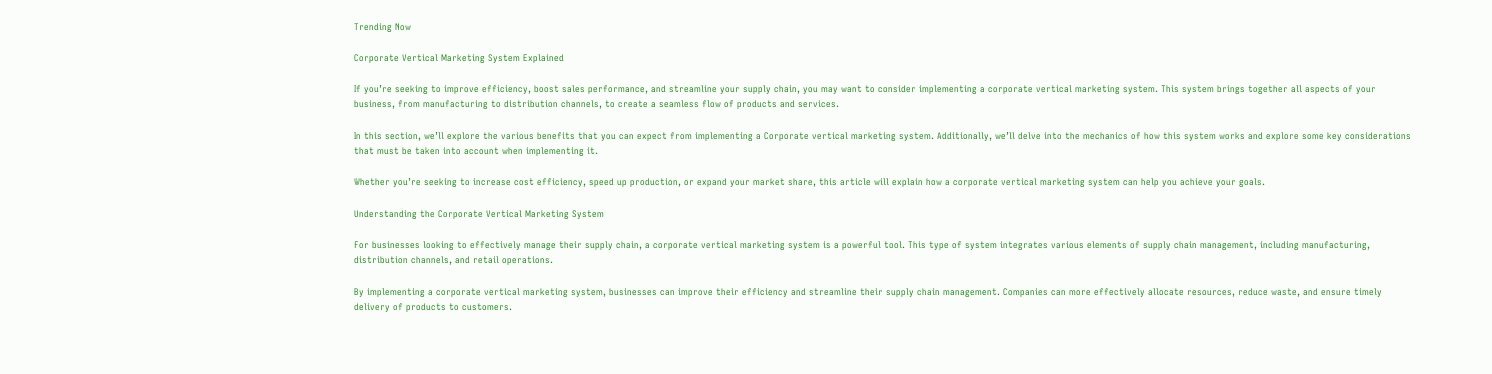Trending Now

Corporate Vertical Marketing System Explained

If you’re seeking to improve efficiency, boost sales performance, and streamline your supply chain, you may want to consider implementing a corporate vertical marketing system. This system brings together all aspects of your business, from manufacturing to distribution channels, to create a seamless flow of products and services.

In this section, we’ll explore the various benefits that you can expect from implementing a Corporate vertical marketing system. Additionally, we’ll delve into the mechanics of how this system works and explore some key considerations that must be taken into account when implementing it.

Whether you’re seeking to increase cost efficiency, speed up production, or expand your market share, this article will explain how a corporate vertical marketing system can help you achieve your goals.

Understanding the Corporate Vertical Marketing System

For businesses looking to effectively manage their supply chain, a corporate vertical marketing system is a powerful tool. This type of system integrates various elements of supply chain management, including manufacturing, distribution channels, and retail operations.

By implementing a corporate vertical marketing system, businesses can improve their efficiency and streamline their supply chain management. Companies can more effectively allocate resources, reduce waste, and ensure timely delivery of products to customers.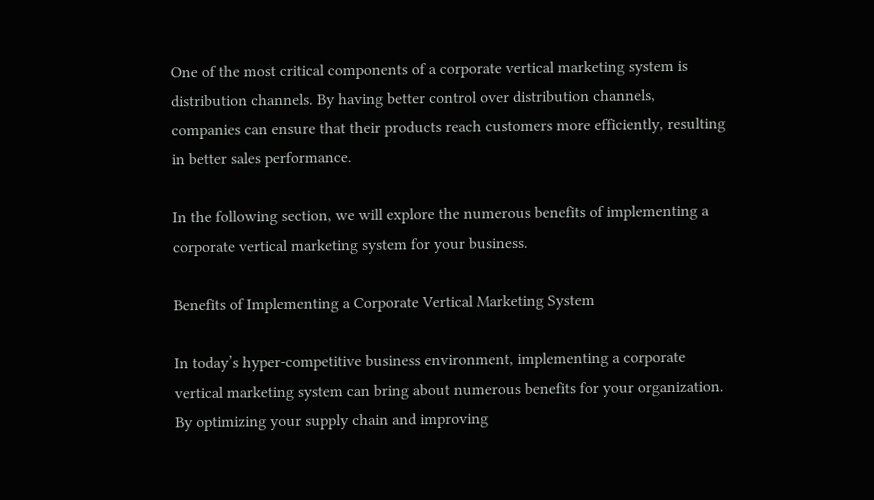One of the most critical components of a corporate vertical marketing system is distribution channels. By having better control over distribution channels, companies can ensure that their products reach customers more efficiently, resulting in better sales performance.

In the following section, we will explore the numerous benefits of implementing a corporate vertical marketing system for your business.

Benefits of Implementing a Corporate Vertical Marketing System

In today’s hyper-competitive business environment, implementing a corporate vertical marketing system can bring about numerous benefits for your organization. By optimizing your supply chain and improving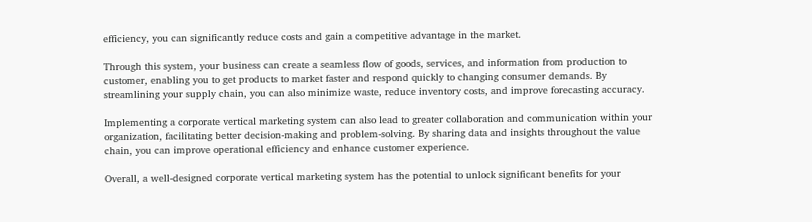efficiency, you can significantly reduce costs and gain a competitive advantage in the market.

Through this system, your business can create a seamless flow of goods, services, and information from production to customer, enabling you to get products to market faster and respond quickly to changing consumer demands. By streamlining your supply chain, you can also minimize waste, reduce inventory costs, and improve forecasting accuracy.

Implementing a corporate vertical marketing system can also lead to greater collaboration and communication within your organization, facilitating better decision-making and problem-solving. By sharing data and insights throughout the value chain, you can improve operational efficiency and enhance customer experience.

Overall, a well-designed corporate vertical marketing system has the potential to unlock significant benefits for your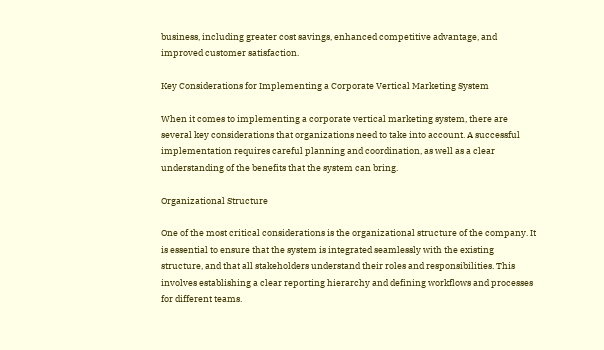business, including greater cost savings, enhanced competitive advantage, and improved customer satisfaction.

Key Considerations for Implementing a Corporate Vertical Marketing System

When it comes to implementing a corporate vertical marketing system, there are several key considerations that organizations need to take into account. A successful implementation requires careful planning and coordination, as well as a clear understanding of the benefits that the system can bring.

Organizational Structure

One of the most critical considerations is the organizational structure of the company. It is essential to ensure that the system is integrated seamlessly with the existing structure, and that all stakeholders understand their roles and responsibilities. This involves establishing a clear reporting hierarchy and defining workflows and processes for different teams.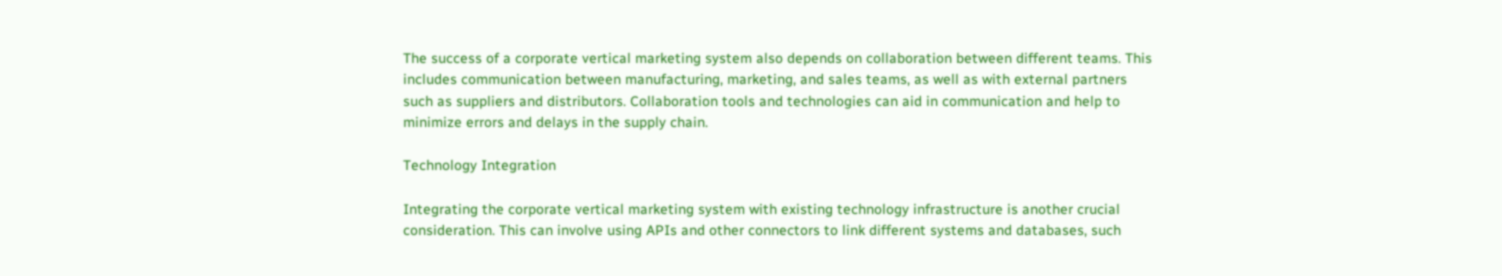The success of a corporate vertical marketing system also depends on collaboration between different teams. This includes communication between manufacturing, marketing, and sales teams, as well as with external partners such as suppliers and distributors. Collaboration tools and technologies can aid in communication and help to minimize errors and delays in the supply chain.

Technology Integration

Integrating the corporate vertical marketing system with existing technology infrastructure is another crucial consideration. This can involve using APIs and other connectors to link different systems and databases, such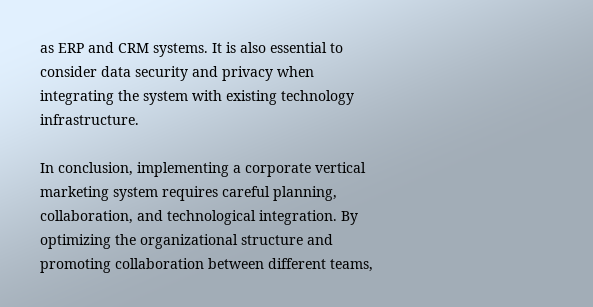as ERP and CRM systems. It is also essential to consider data security and privacy when integrating the system with existing technology infrastructure.

In conclusion, implementing a corporate vertical marketing system requires careful planning, collaboration, and technological integration. By optimizing the organizational structure and promoting collaboration between different teams,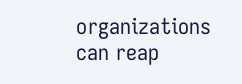organizations can reap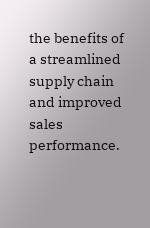the benefits of a streamlined supply chain and improved sales performance.